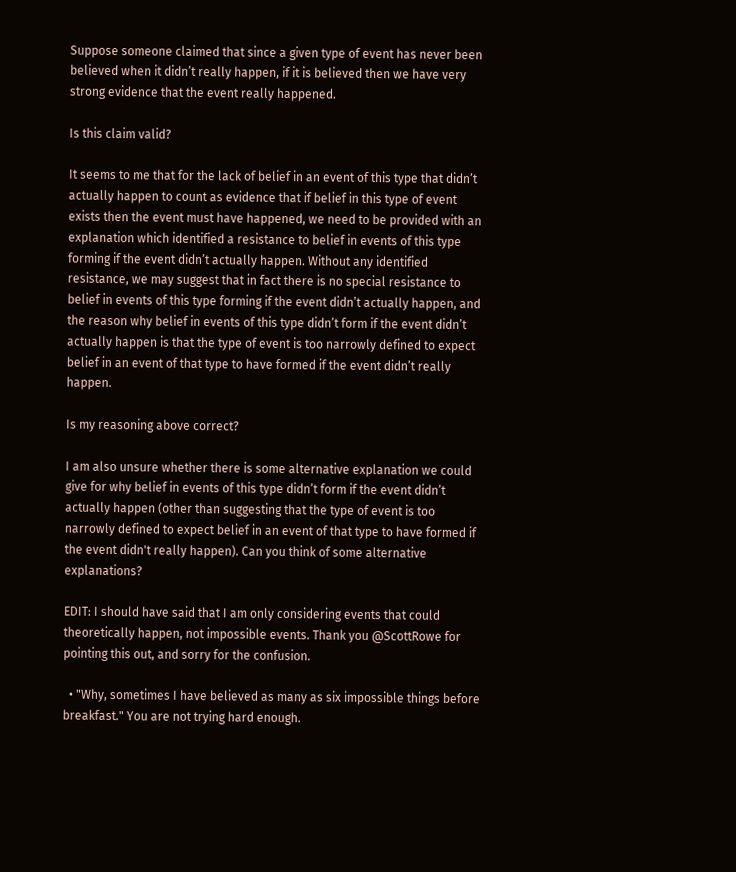Suppose someone claimed that since a given type of event has never been believed when it didn’t really happen, if it is believed then we have very strong evidence that the event really happened.

Is this claim valid?

It seems to me that for the lack of belief in an event of this type that didn’t actually happen to count as evidence that if belief in this type of event exists then the event must have happened, we need to be provided with an explanation which identified a resistance to belief in events of this type forming if the event didn’t actually happen. Without any identified resistance, we may suggest that in fact there is no special resistance to belief in events of this type forming if the event didn’t actually happen, and the reason why belief in events of this type didn’t form if the event didn’t actually happen is that the type of event is too narrowly defined to expect belief in an event of that type to have formed if the event didn’t really happen.

Is my reasoning above correct?

I am also unsure whether there is some alternative explanation we could give for why belief in events of this type didn’t form if the event didn’t actually happen (other than suggesting that the type of event is too narrowly defined to expect belief in an event of that type to have formed if the event didn't really happen). Can you think of some alternative explanations?

EDIT: I should have said that I am only considering events that could theoretically happen, not impossible events. Thank you @ScottRowe for pointing this out, and sorry for the confusion.

  • "Why, sometimes I have believed as many as six impossible things before breakfast." You are not trying hard enough.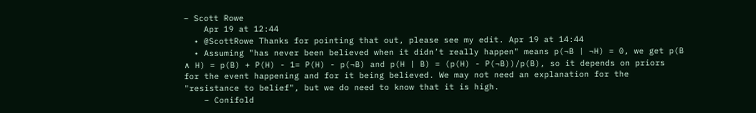– Scott Rowe
    Apr 19 at 12:44
  • @ScottRowe Thanks for pointing that out, please see my edit. Apr 19 at 14:44
  • Assuming "has never been believed when it didn’t really happen" means p(¬B | ¬H) = 0, we get p(B ∧ H) = p(B) + P(H) - 1= P(H) - p(¬B) and p(H | B) = (p(H) - P(¬B))/p(B), so it depends on priors for the event happening and for it being believed. We may not need an explanation for the "resistance to belief", but we do need to know that it is high.
    – Conifold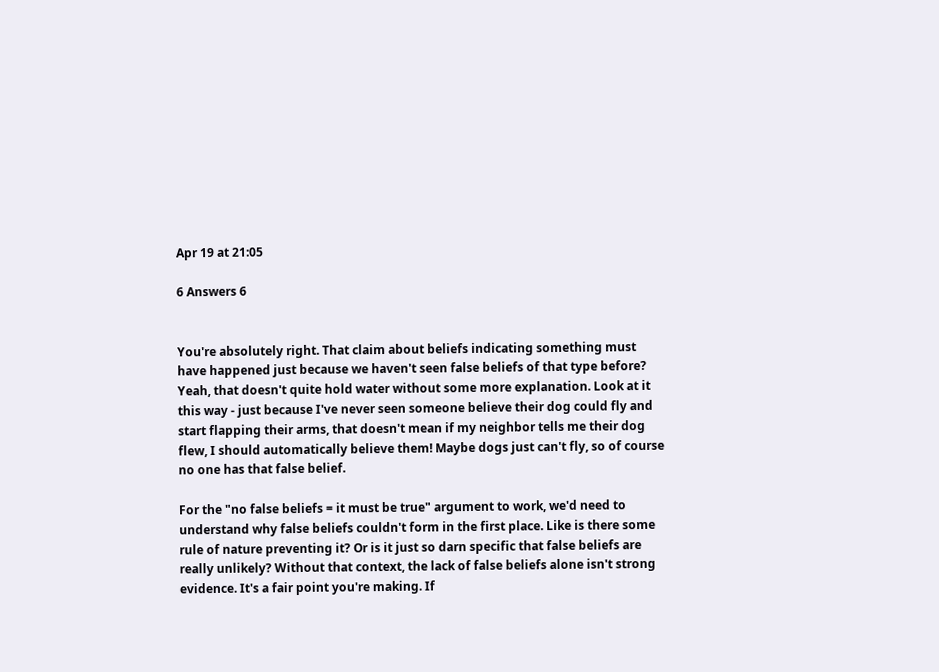Apr 19 at 21:05

6 Answers 6


You're absolutely right. That claim about beliefs indicating something must have happened just because we haven't seen false beliefs of that type before? Yeah, that doesn't quite hold water without some more explanation. Look at it this way - just because I've never seen someone believe their dog could fly and start flapping their arms, that doesn't mean if my neighbor tells me their dog flew, I should automatically believe them! Maybe dogs just can't fly, so of course no one has that false belief.

For the "no false beliefs = it must be true" argument to work, we'd need to understand why false beliefs couldn't form in the first place. Like is there some rule of nature preventing it? Or is it just so darn specific that false beliefs are really unlikely? Without that context, the lack of false beliefs alone isn't strong evidence. It's a fair point you're making. If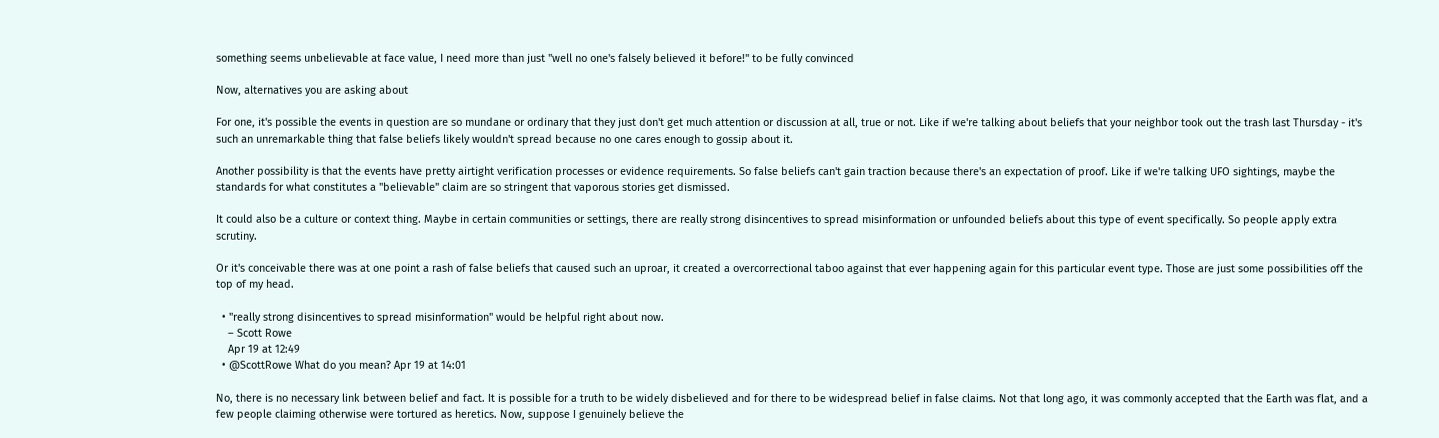something seems unbelievable at face value, I need more than just "well no one's falsely believed it before!" to be fully convinced

Now, alternatives you are asking about

For one, it's possible the events in question are so mundane or ordinary that they just don't get much attention or discussion at all, true or not. Like if we're talking about beliefs that your neighbor took out the trash last Thursday - it's such an unremarkable thing that false beliefs likely wouldn't spread because no one cares enough to gossip about it.

Another possibility is that the events have pretty airtight verification processes or evidence requirements. So false beliefs can't gain traction because there's an expectation of proof. Like if we're talking UFO sightings, maybe the standards for what constitutes a "believable" claim are so stringent that vaporous stories get dismissed.

It could also be a culture or context thing. Maybe in certain communities or settings, there are really strong disincentives to spread misinformation or unfounded beliefs about this type of event specifically. So people apply extra scrutiny.

Or it's conceivable there was at one point a rash of false beliefs that caused such an uproar, it created a overcorrectional taboo against that ever happening again for this particular event type. Those are just some possibilities off the top of my head.

  • "really strong disincentives to spread misinformation" would be helpful right about now.
    – Scott Rowe
    Apr 19 at 12:49
  • @ScottRowe What do you mean? Apr 19 at 14:01

No, there is no necessary link between belief and fact. It is possible for a truth to be widely disbelieved and for there to be widespread belief in false claims. Not that long ago, it was commonly accepted that the Earth was flat, and a few people claiming otherwise were tortured as heretics. Now, suppose I genuinely believe the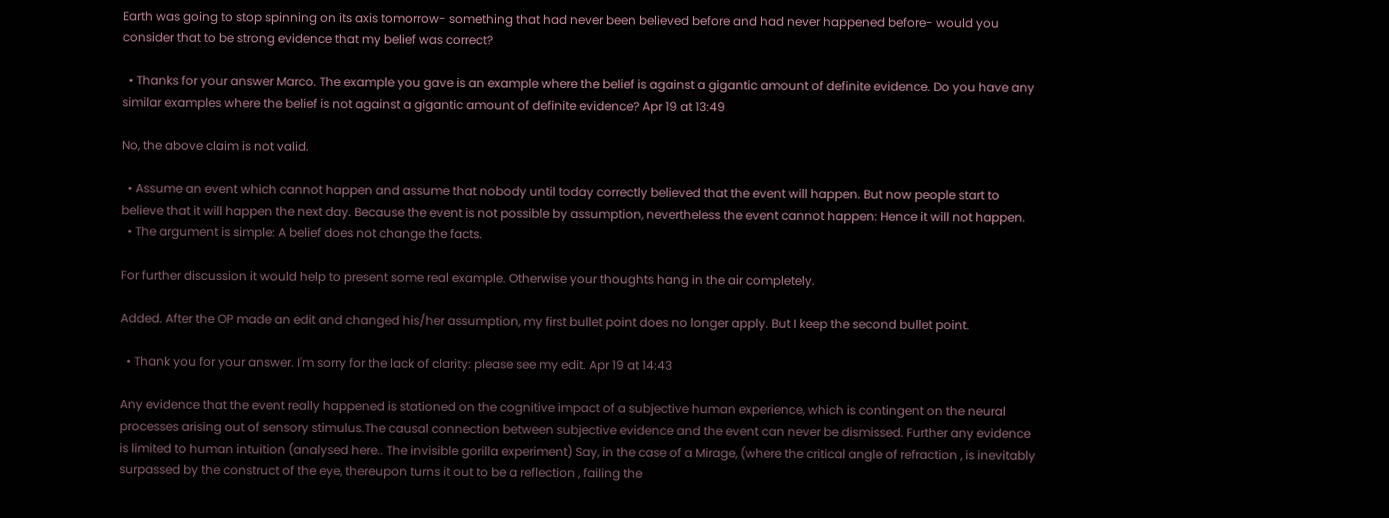Earth was going to stop spinning on its axis tomorrow- something that had never been believed before and had never happened before- would you consider that to be strong evidence that my belief was correct?

  • Thanks for your answer Marco. The example you gave is an example where the belief is against a gigantic amount of definite evidence. Do you have any similar examples where the belief is not against a gigantic amount of definite evidence? Apr 19 at 13:49

No, the above claim is not valid.

  • Assume an event which cannot happen and assume that nobody until today correctly believed that the event will happen. But now people start to believe that it will happen the next day. Because the event is not possible by assumption, nevertheless the event cannot happen: Hence it will not happen.
  • The argument is simple: A belief does not change the facts.

For further discussion it would help to present some real example. Otherwise your thoughts hang in the air completely.

Added. After the OP made an edit and changed his/her assumption, my first bullet point does no longer apply. But I keep the second bullet point.

  • Thank you for your answer. I'm sorry for the lack of clarity: please see my edit. Apr 19 at 14:43

Any evidence that the event really happened is stationed on the cognitive impact of a subjective human experience, which is contingent on the neural processes arising out of sensory stimulus.The causal connection between subjective evidence and the event can never be dismissed. Further any evidence is limited to human intuition (analysed here.. The invisible gorilla experiment) Say, in the case of a Mirage, (where the critical angle of refraction , is inevitably surpassed by the construct of the eye, thereupon turns it out to be a reflection , failing the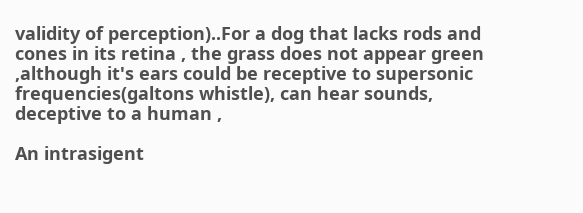validity of perception)..For a dog that lacks rods and cones in its retina , the grass does not appear green ,although it's ears could be receptive to supersonic frequencies(galtons whistle), can hear sounds, deceptive to a human ,

An intrasigent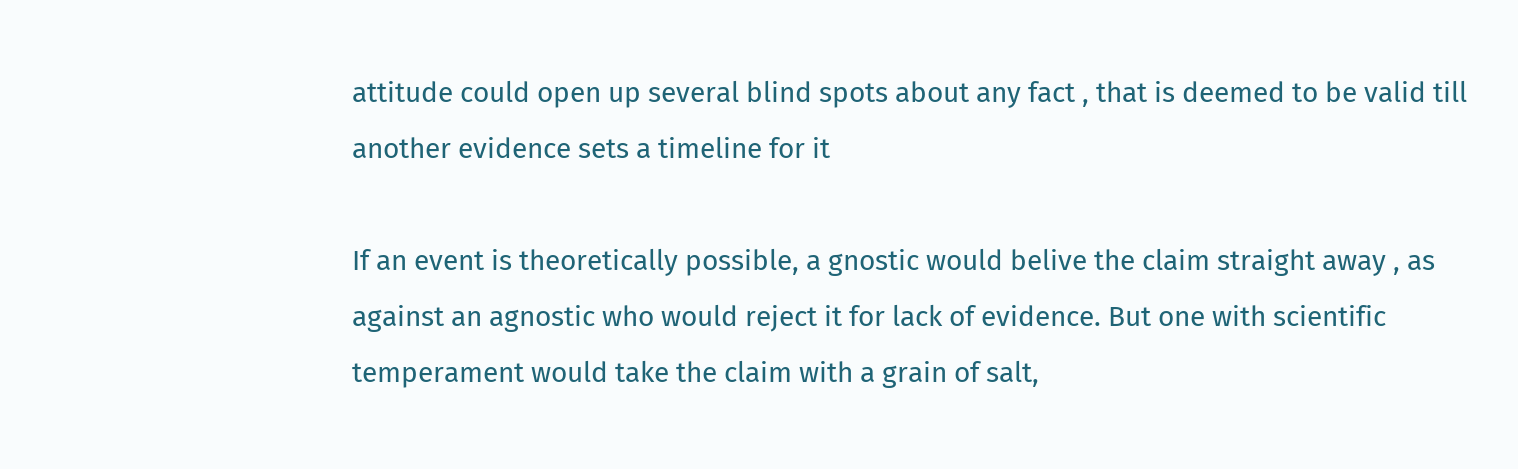attitude could open up several blind spots about any fact , that is deemed to be valid till another evidence sets a timeline for it

If an event is theoretically possible, a gnostic would belive the claim straight away , as against an agnostic who would reject it for lack of evidence. But one with scientific temperament would take the claim with a grain of salt,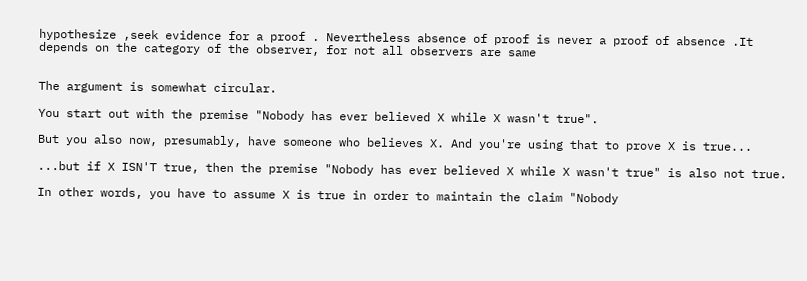hypothesize ,seek evidence for a proof . Nevertheless absence of proof is never a proof of absence .It depends on the category of the observer, for not all observers are same


The argument is somewhat circular.

You start out with the premise "Nobody has ever believed X while X wasn't true".

But you also now, presumably, have someone who believes X. And you're using that to prove X is true...

...but if X ISN'T true, then the premise "Nobody has ever believed X while X wasn't true" is also not true.

In other words, you have to assume X is true in order to maintain the claim "Nobody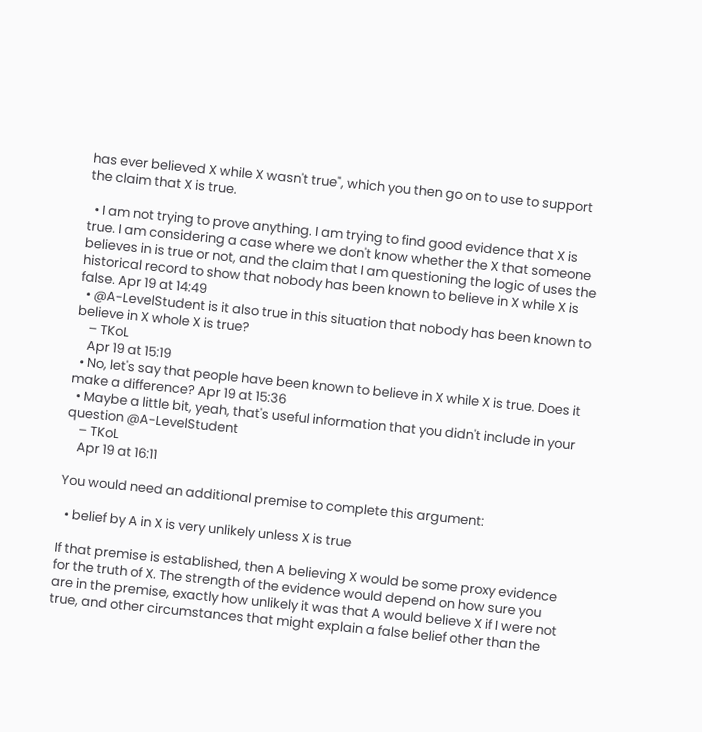has ever believed X while X wasn't true", which you then go on to use to support the claim that X is true.

  • I am not trying to prove anything. I am trying to find good evidence that X is true. I am considering a case where we don't know whether the X that someone believes in is true or not, and the claim that I am questioning the logic of uses the historical record to show that nobody has been known to believe in X while X is false. Apr 19 at 14:49
  • @A-LevelStudent is it also true in this situation that nobody has been known to believe in X whole X is true?
    – TKoL
    Apr 19 at 15:19
  • No, let's say that people have been known to believe in X while X is true. Does it make a difference? Apr 19 at 15:36
  • Maybe a little bit, yeah, that's useful information that you didn't include in your question @A-LevelStudent
    – TKoL
    Apr 19 at 16:11

You would need an additional premise to complete this argument:

  • belief by A in X is very unlikely unless X is true

If that premise is established, then A believing X would be some proxy evidence for the truth of X. The strength of the evidence would depend on how sure you are in the premise, exactly how unlikely it was that A would believe X if I were not true, and other circumstances that might explain a false belief other than the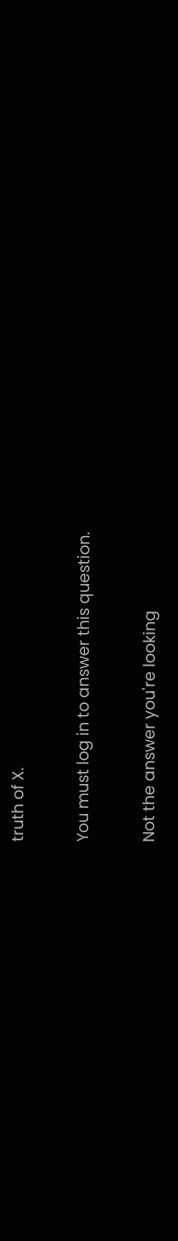truth of X.

You must log in to answer this question.

Not the answer you're looking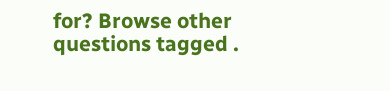for? Browse other questions tagged .